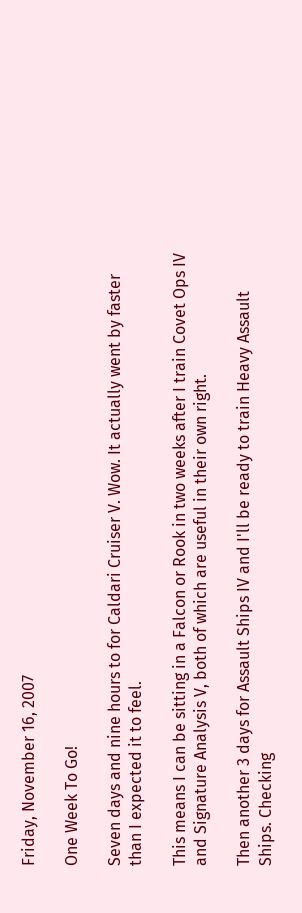Friday, November 16, 2007

One Week To Go!

Seven days and nine hours to for Caldari Cruiser V. Wow. It actually went by faster than I expected it to feel.

This means I can be sitting in a Falcon or Rook in two weeks after I train Covet Ops IV and Signature Analysis V, both of which are useful in their own right.

Then another 3 days for Assault Ships IV and I'll be ready to train Heavy Assault Ships. Checking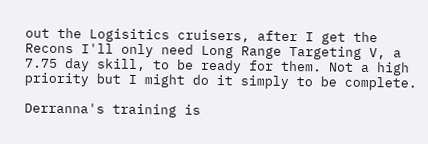out the Logisitics cruisers, after I get the Recons I'll only need Long Range Targeting V, a 7.75 day skill, to be ready for them. Not a high priority but I might do it simply to be complete.

Derranna's training is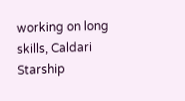working on long skills, Caldari Starship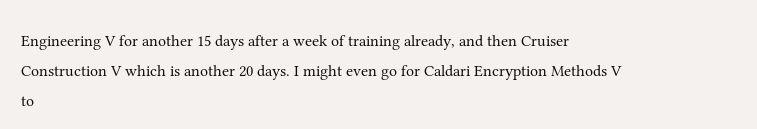Engineering V for another 15 days after a week of training already, and then Cruiser Construction V which is another 20 days. I might even go for Caldari Encryption Methods V to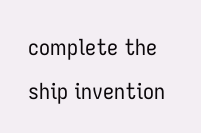complete the ship invention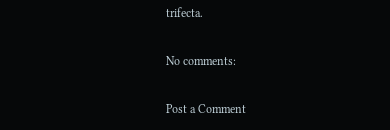trifecta.

No comments:

Post a Comment